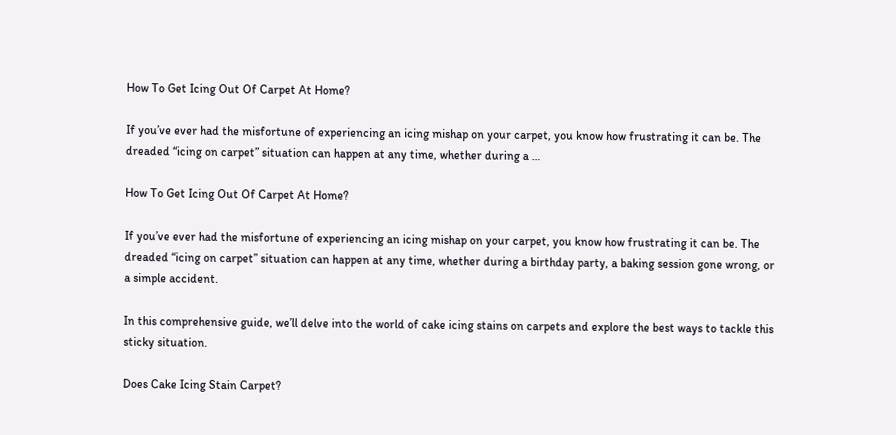How To Get Icing Out Of Carpet At Home?

If you’ve ever had the misfortune of experiencing an icing mishap on your carpet, you know how frustrating it can be. The dreaded “icing on carpet” situation can happen at any time, whether during a …

How To Get Icing Out Of Carpet At Home?

If you’ve ever had the misfortune of experiencing an icing mishap on your carpet, you know how frustrating it can be. The dreaded “icing on carpet” situation can happen at any time, whether during a birthday party, a baking session gone wrong, or a simple accident.

In this comprehensive guide, we’ll delve into the world of cake icing stains on carpets and explore the best ways to tackle this sticky situation.

Does Cake Icing Stain Carpet?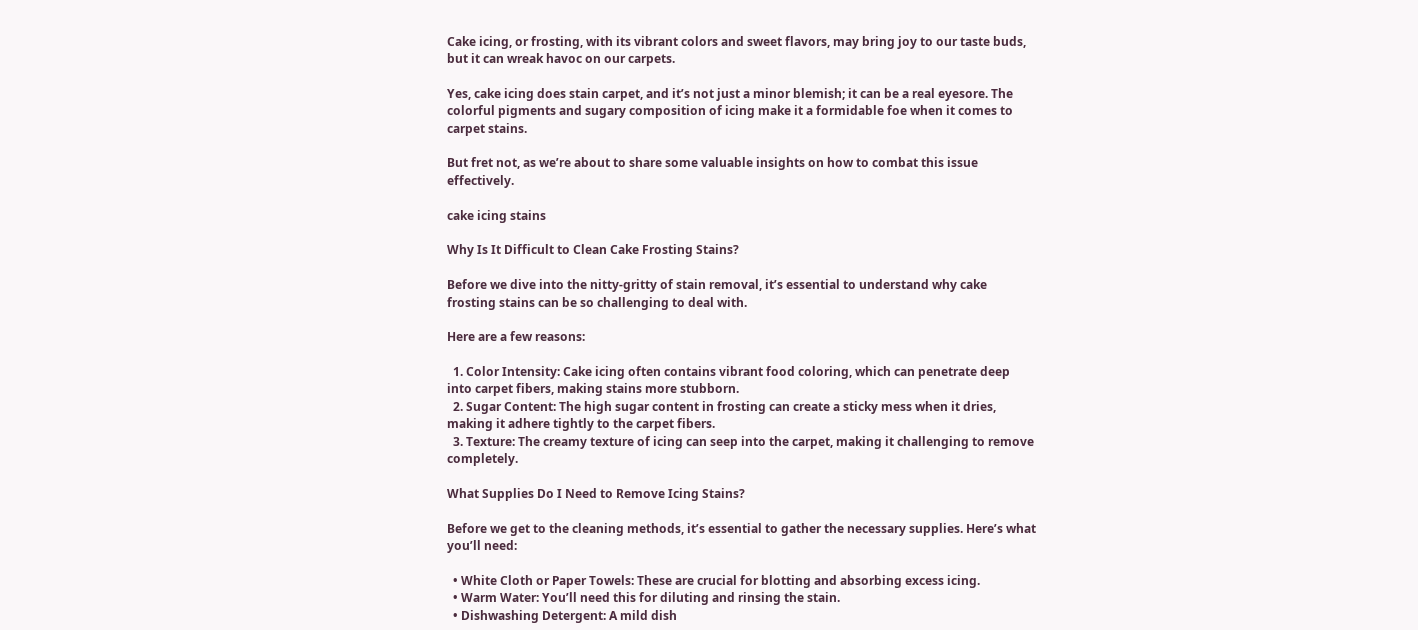Cake icing, or frosting, with its vibrant colors and sweet flavors, may bring joy to our taste buds, but it can wreak havoc on our carpets.

Yes, cake icing does stain carpet, and it’s not just a minor blemish; it can be a real eyesore. The colorful pigments and sugary composition of icing make it a formidable foe when it comes to carpet stains.

But fret not, as we’re about to share some valuable insights on how to combat this issue effectively.

cake icing stains

Why Is It Difficult to Clean Cake Frosting Stains?

Before we dive into the nitty-gritty of stain removal, it’s essential to understand why cake frosting stains can be so challenging to deal with.

Here are a few reasons:

  1. Color Intensity: Cake icing often contains vibrant food coloring, which can penetrate deep into carpet fibers, making stains more stubborn.
  2. Sugar Content: The high sugar content in frosting can create a sticky mess when it dries, making it adhere tightly to the carpet fibers.
  3. Texture: The creamy texture of icing can seep into the carpet, making it challenging to remove completely.

What Supplies Do I Need to Remove Icing Stains?

Before we get to the cleaning methods, it’s essential to gather the necessary supplies. Here’s what you’ll need:

  • White Cloth or Paper Towels: These are crucial for blotting and absorbing excess icing.
  • Warm Water: You’ll need this for diluting and rinsing the stain.
  • Dishwashing Detergent: A mild dish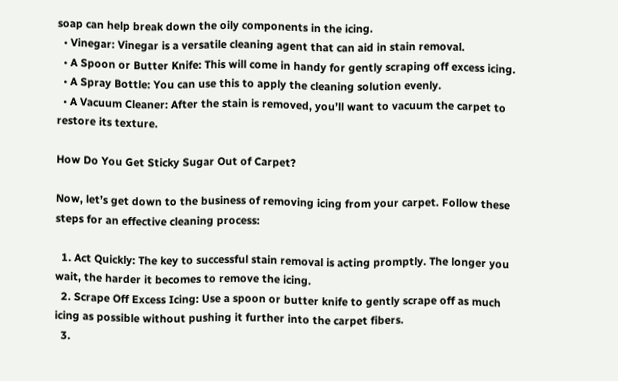soap can help break down the oily components in the icing.
  • Vinegar: Vinegar is a versatile cleaning agent that can aid in stain removal.
  • A Spoon or Butter Knife: This will come in handy for gently scraping off excess icing.
  • A Spray Bottle: You can use this to apply the cleaning solution evenly.
  • A Vacuum Cleaner: After the stain is removed, you’ll want to vacuum the carpet to restore its texture.

How Do You Get Sticky Sugar Out of Carpet?

Now, let’s get down to the business of removing icing from your carpet. Follow these steps for an effective cleaning process:

  1. Act Quickly: The key to successful stain removal is acting promptly. The longer you wait, the harder it becomes to remove the icing.
  2. Scrape Off Excess Icing: Use a spoon or butter knife to gently scrape off as much icing as possible without pushing it further into the carpet fibers.
  3.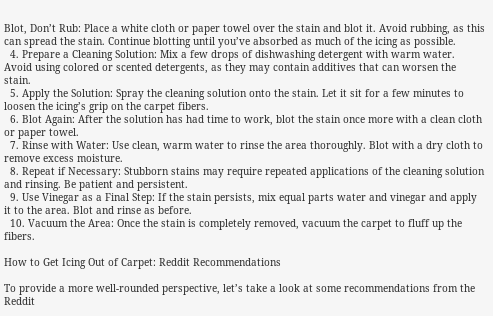Blot, Don’t Rub: Place a white cloth or paper towel over the stain and blot it. Avoid rubbing, as this can spread the stain. Continue blotting until you’ve absorbed as much of the icing as possible.
  4. Prepare a Cleaning Solution: Mix a few drops of dishwashing detergent with warm water. Avoid using colored or scented detergents, as they may contain additives that can worsen the stain.
  5. Apply the Solution: Spray the cleaning solution onto the stain. Let it sit for a few minutes to loosen the icing’s grip on the carpet fibers.
  6. Blot Again: After the solution has had time to work, blot the stain once more with a clean cloth or paper towel.
  7. Rinse with Water: Use clean, warm water to rinse the area thoroughly. Blot with a dry cloth to remove excess moisture.
  8. Repeat if Necessary: Stubborn stains may require repeated applications of the cleaning solution and rinsing. Be patient and persistent.
  9. Use Vinegar as a Final Step: If the stain persists, mix equal parts water and vinegar and apply it to the area. Blot and rinse as before.
  10. Vacuum the Area: Once the stain is completely removed, vacuum the carpet to fluff up the fibers.

How to Get Icing Out of Carpet: Reddit Recommendations

To provide a more well-rounded perspective, let’s take a look at some recommendations from the Reddit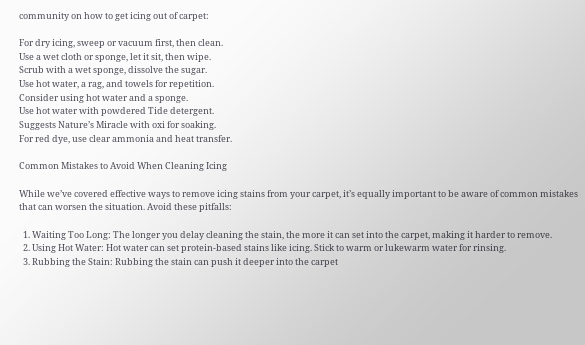community on how to get icing out of carpet:

For dry icing, sweep or vacuum first, then clean.
Use a wet cloth or sponge, let it sit, then wipe.
Scrub with a wet sponge, dissolve the sugar.
Use hot water, a rag, and towels for repetition.
Consider using hot water and a sponge.
Use hot water with powdered Tide detergent.
Suggests Nature’s Miracle with oxi for soaking.
For red dye, use clear ammonia and heat transfer.

Common Mistakes to Avoid When Cleaning Icing

While we’ve covered effective ways to remove icing stains from your carpet, it’s equally important to be aware of common mistakes that can worsen the situation. Avoid these pitfalls:

  1. Waiting Too Long: The longer you delay cleaning the stain, the more it can set into the carpet, making it harder to remove.
  2. Using Hot Water: Hot water can set protein-based stains like icing. Stick to warm or lukewarm water for rinsing.
  3. Rubbing the Stain: Rubbing the stain can push it deeper into the carpet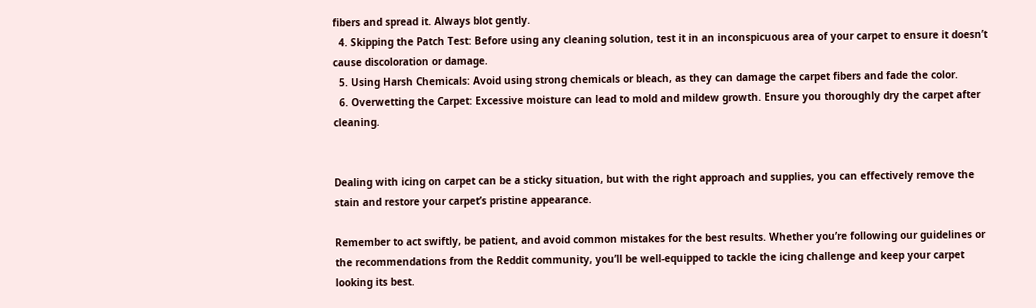fibers and spread it. Always blot gently.
  4. Skipping the Patch Test: Before using any cleaning solution, test it in an inconspicuous area of your carpet to ensure it doesn’t cause discoloration or damage.
  5. Using Harsh Chemicals: Avoid using strong chemicals or bleach, as they can damage the carpet fibers and fade the color.
  6. Overwetting the Carpet: Excessive moisture can lead to mold and mildew growth. Ensure you thoroughly dry the carpet after cleaning.


Dealing with icing on carpet can be a sticky situation, but with the right approach and supplies, you can effectively remove the stain and restore your carpet’s pristine appearance.

Remember to act swiftly, be patient, and avoid common mistakes for the best results. Whether you’re following our guidelines or the recommendations from the Reddit community, you’ll be well-equipped to tackle the icing challenge and keep your carpet looking its best.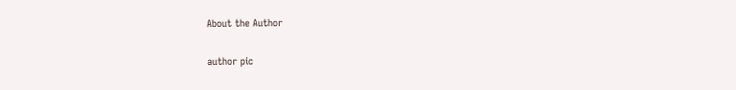About the Author

author pic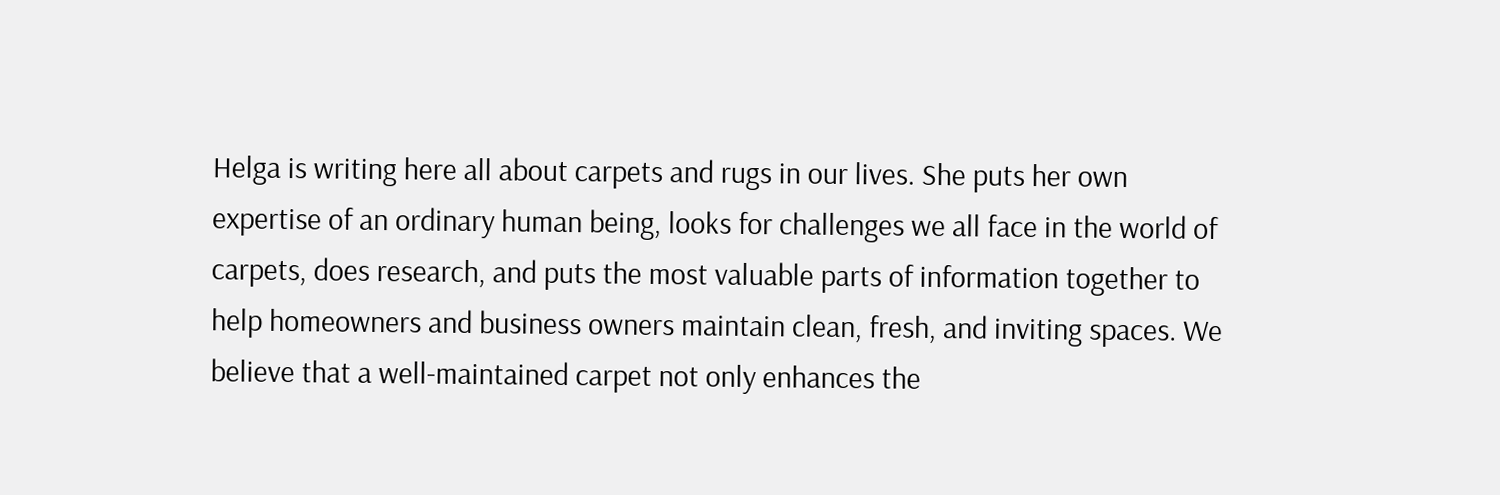Helga is writing here all about carpets and rugs in our lives. She puts her own expertise of an ordinary human being, looks for challenges we all face in the world of carpets, does research, and puts the most valuable parts of information together to help homeowners and business owners maintain clean, fresh, and inviting spaces. We believe that a well-maintained carpet not only enhances the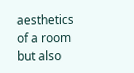aesthetics of a room but also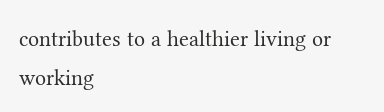contributes to a healthier living or working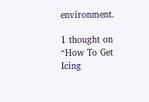environment.

1 thought on “How To Get Icing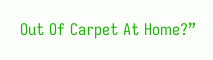Out Of Carpet At Home?”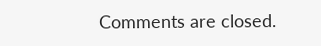Comments are closed.